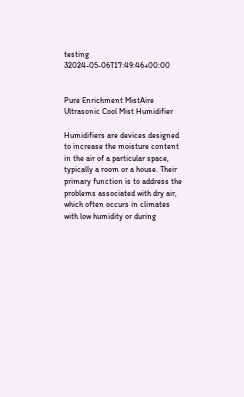testing 32024-05-06T17:49:46+00:00


Pure Enrichment MistAire Ultrasonic Cool Mist Humidifier

Humidifiers are devices designed to increase the moisture content in the air of a particular space, typically a room or a house. Their primary function is to address the problems associated with dry air, which often occurs in climates with low humidity or during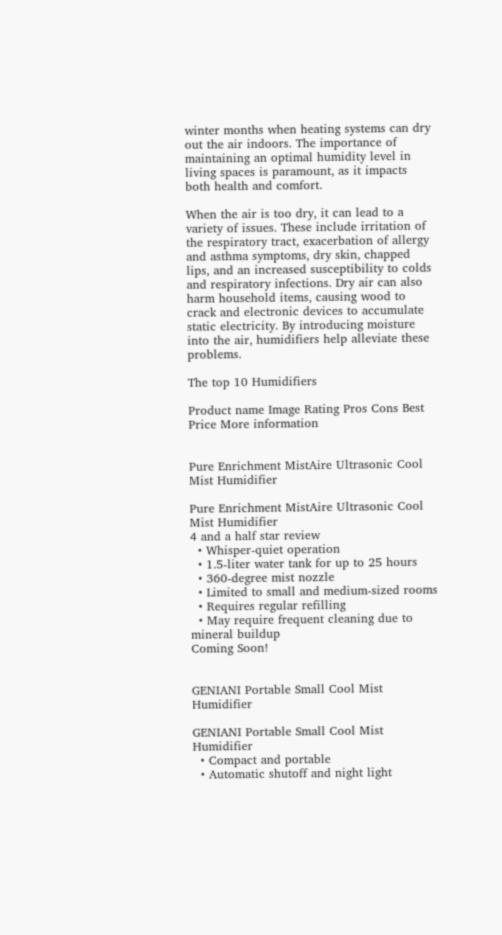winter months when heating systems can dry out the air indoors. The importance of maintaining an optimal humidity level in living spaces is paramount, as it impacts both health and comfort.

When the air is too dry, it can lead to a variety of issues. These include irritation of the respiratory tract, exacerbation of allergy and asthma symptoms, dry skin, chapped lips, and an increased susceptibility to colds and respiratory infections. Dry air can also harm household items, causing wood to crack and electronic devices to accumulate static electricity. By introducing moisture into the air, humidifiers help alleviate these problems.

The top 10 Humidifiers

Product name Image Rating Pros Cons Best Price More information


Pure Enrichment MistAire Ultrasonic Cool Mist Humidifier

Pure Enrichment MistAire Ultrasonic Cool Mist Humidifier
4 and a half star review
  • Whisper-quiet operation
  • 1.5-liter water tank for up to 25 hours
  • 360-degree mist nozzle
  • Limited to small and medium-sized rooms
  • Requires regular refilling
  • May require frequent cleaning due to mineral buildup
Coming Soon!


GENIANI Portable Small Cool Mist Humidifier

GENIANI Portable Small Cool Mist Humidifier
  • Compact and portable
  • Automatic shutoff and night light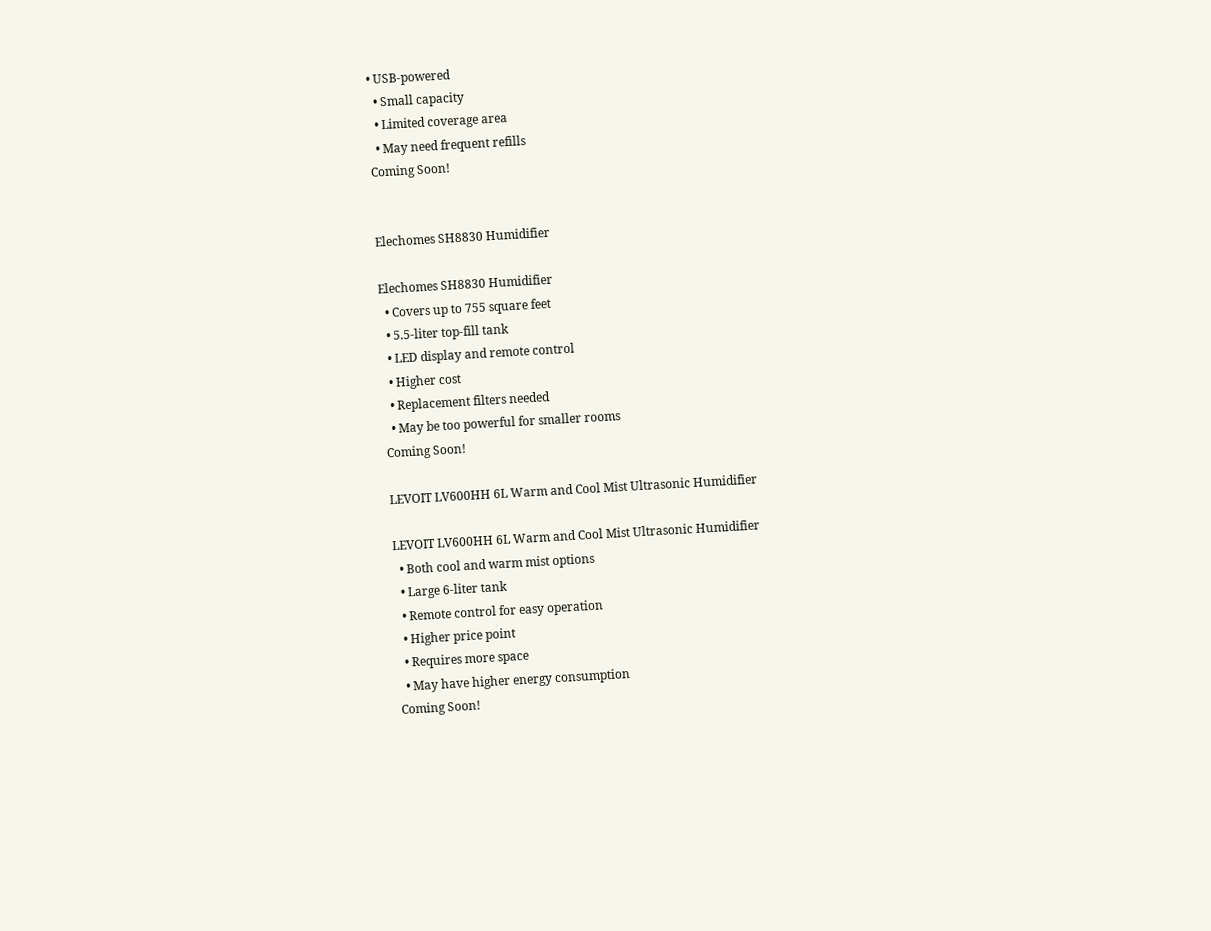• USB-powered
  • Small capacity
  • Limited coverage area
  • May need frequent refills
Coming Soon!


Elechomes SH8830 Humidifier

Elechomes SH8830 Humidifier
  • Covers up to 755 square feet
  • 5.5-liter top-fill tank
  • LED display and remote control
  • Higher cost
  • Replacement filters needed
  • May be too powerful for smaller rooms
Coming Soon!

LEVOIT LV600HH 6L Warm and Cool Mist Ultrasonic Humidifier

LEVOIT LV600HH 6L Warm and Cool Mist Ultrasonic Humidifier
  • Both cool and warm mist options
  • Large 6-liter tank
  • Remote control for easy operation
  • Higher price point
  • Requires more space
  • May have higher energy consumption
Coming Soon!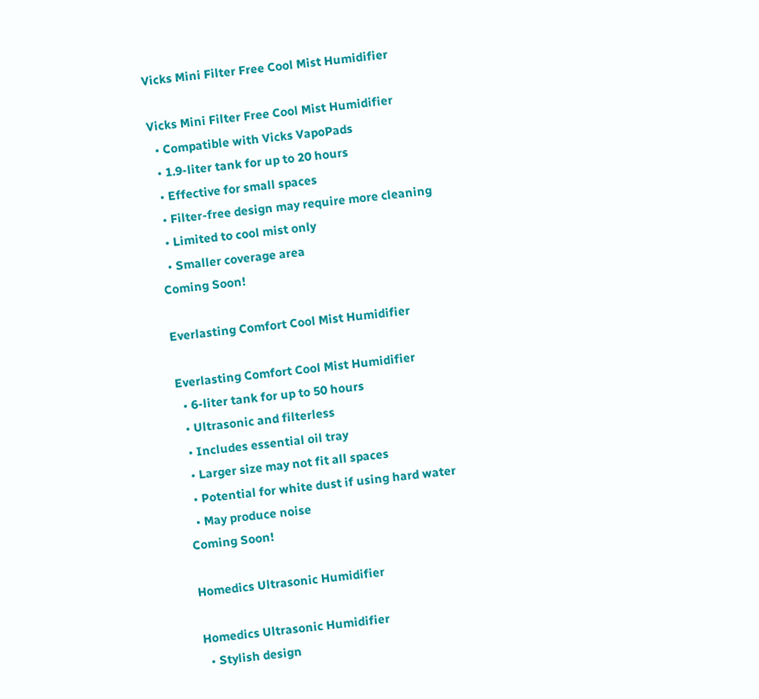Vicks Mini Filter Free Cool Mist Humidifier

Vicks Mini Filter Free Cool Mist Humidifier
  • Compatible with Vicks VapoPads
  • 1.9-liter tank for up to 20 hours
  • Effective for small spaces
  • Filter-free design may require more cleaning
  • Limited to cool mist only
  • Smaller coverage area
Coming Soon!

Everlasting Comfort Cool Mist Humidifier

Everlasting Comfort Cool Mist Humidifier
  • 6-liter tank for up to 50 hours
  • Ultrasonic and filterless
  • Includes essential oil tray
  • Larger size may not fit all spaces
  • Potential for white dust if using hard water
  • May produce noise
Coming Soon!

Homedics Ultrasonic Humidifier

Homedics Ultrasonic Humidifier
  • Stylish design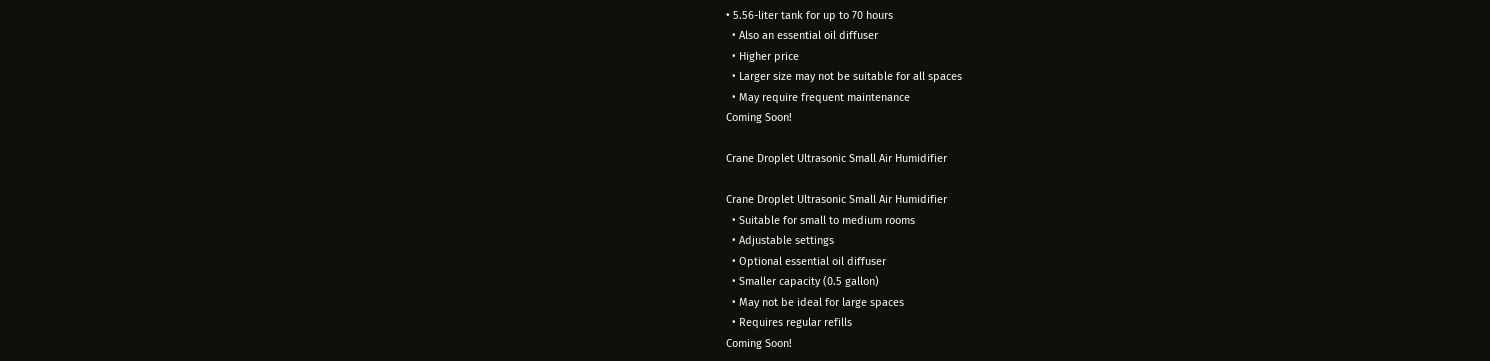• 5.56-liter tank for up to 70 hours
  • Also an essential oil diffuser
  • Higher price
  • Larger size may not be suitable for all spaces
  • May require frequent maintenance
Coming Soon!

Crane Droplet Ultrasonic Small Air Humidifier

Crane Droplet Ultrasonic Small Air Humidifier
  • Suitable for small to medium rooms
  • Adjustable settings
  • Optional essential oil diffuser
  • Smaller capacity (0.5 gallon)
  • May not be ideal for large spaces
  • Requires regular refills
Coming Soon!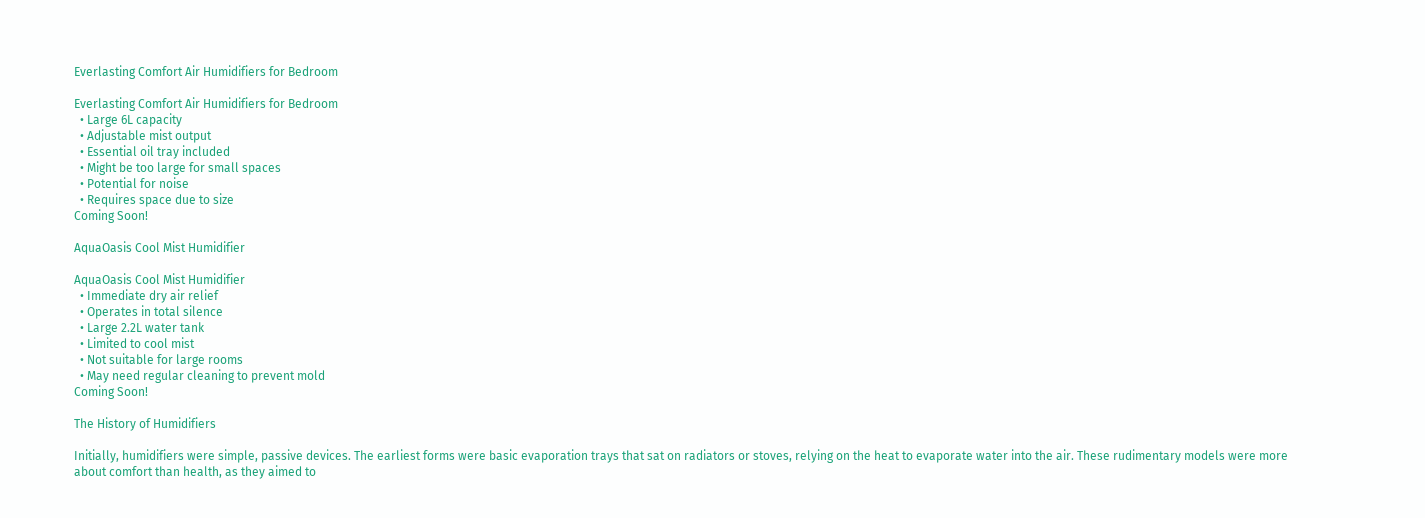Everlasting Comfort Air Humidifiers for Bedroom

Everlasting Comfort Air Humidifiers for Bedroom
  • Large 6L capacity
  • Adjustable mist output
  • Essential oil tray included
  • Might be too large for small spaces
  • Potential for noise
  • Requires space due to size
Coming Soon!

AquaOasis Cool Mist Humidifier

AquaOasis Cool Mist Humidifier
  • Immediate dry air relief
  • Operates in total silence
  • Large 2.2L water tank
  • Limited to cool mist
  • Not suitable for large rooms
  • May need regular cleaning to prevent mold
Coming Soon!

The History of Humidifiers

Initially, humidifiers were simple, passive devices. The earliest forms were basic evaporation trays that sat on radiators or stoves, relying on the heat to evaporate water into the air. These rudimentary models were more about comfort than health, as they aimed to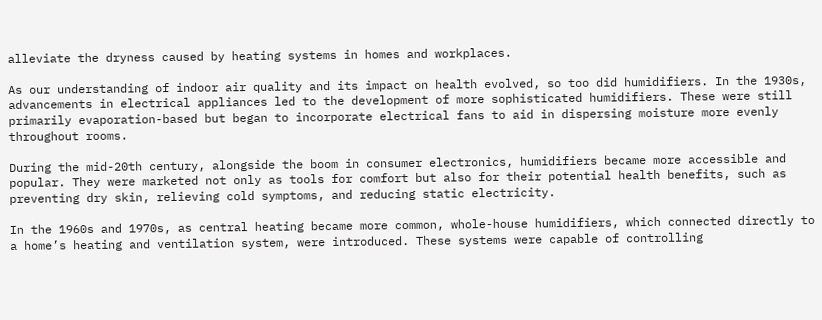alleviate the dryness caused by heating systems in homes and workplaces.

As our understanding of indoor air quality and its impact on health evolved, so too did humidifiers. In the 1930s, advancements in electrical appliances led to the development of more sophisticated humidifiers. These were still primarily evaporation-based but began to incorporate electrical fans to aid in dispersing moisture more evenly throughout rooms.

During the mid-20th century, alongside the boom in consumer electronics, humidifiers became more accessible and popular. They were marketed not only as tools for comfort but also for their potential health benefits, such as preventing dry skin, relieving cold symptoms, and reducing static electricity.

In the 1960s and 1970s, as central heating became more common, whole-house humidifiers, which connected directly to a home’s heating and ventilation system, were introduced. These systems were capable of controlling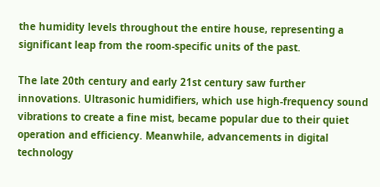the humidity levels throughout the entire house, representing a significant leap from the room-specific units of the past.

The late 20th century and early 21st century saw further innovations. Ultrasonic humidifiers, which use high-frequency sound vibrations to create a fine mist, became popular due to their quiet operation and efficiency. Meanwhile, advancements in digital technology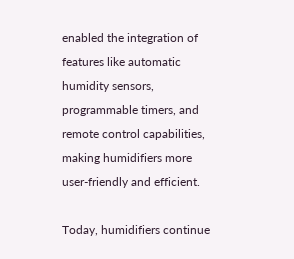enabled the integration of features like automatic humidity sensors, programmable timers, and remote control capabilities, making humidifiers more user-friendly and efficient.

Today, humidifiers continue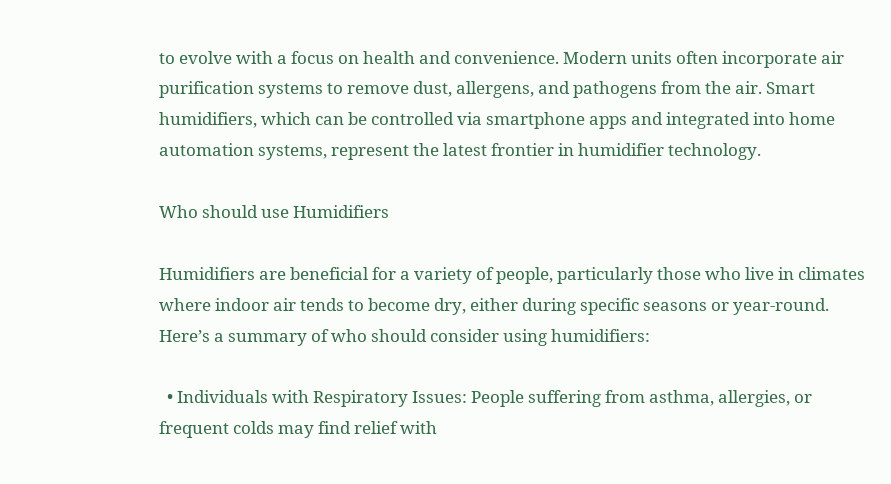to evolve with a focus on health and convenience. Modern units often incorporate air purification systems to remove dust, allergens, and pathogens from the air. Smart humidifiers, which can be controlled via smartphone apps and integrated into home automation systems, represent the latest frontier in humidifier technology.

Who should use Humidifiers

Humidifiers are beneficial for a variety of people, particularly those who live in climates where indoor air tends to become dry, either during specific seasons or year-round. Here’s a summary of who should consider using humidifiers:

  • Individuals with Respiratory Issues: People suffering from asthma, allergies, or frequent colds may find relief with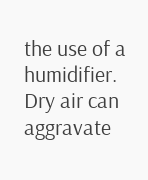the use of a humidifier. Dry air can aggravate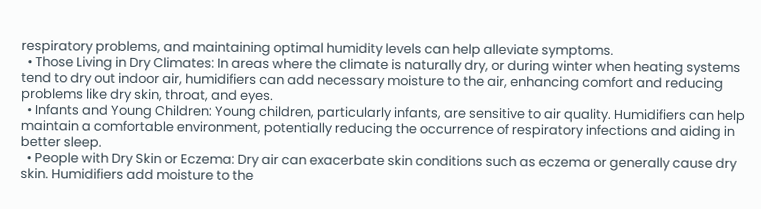respiratory problems, and maintaining optimal humidity levels can help alleviate symptoms.
  • Those Living in Dry Climates: In areas where the climate is naturally dry, or during winter when heating systems tend to dry out indoor air, humidifiers can add necessary moisture to the air, enhancing comfort and reducing problems like dry skin, throat, and eyes.
  • Infants and Young Children: Young children, particularly infants, are sensitive to air quality. Humidifiers can help maintain a comfortable environment, potentially reducing the occurrence of respiratory infections and aiding in better sleep.
  • People with Dry Skin or Eczema: Dry air can exacerbate skin conditions such as eczema or generally cause dry skin. Humidifiers add moisture to the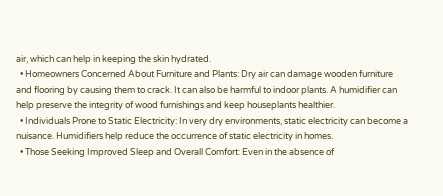air, which can help in keeping the skin hydrated.
  • Homeowners Concerned About Furniture and Plants: Dry air can damage wooden furniture and flooring by causing them to crack. It can also be harmful to indoor plants. A humidifier can help preserve the integrity of wood furnishings and keep houseplants healthier.
  • Individuals Prone to Static Electricity: In very dry environments, static electricity can become a nuisance. Humidifiers help reduce the occurrence of static electricity in homes.
  • Those Seeking Improved Sleep and Overall Comfort: Even in the absence of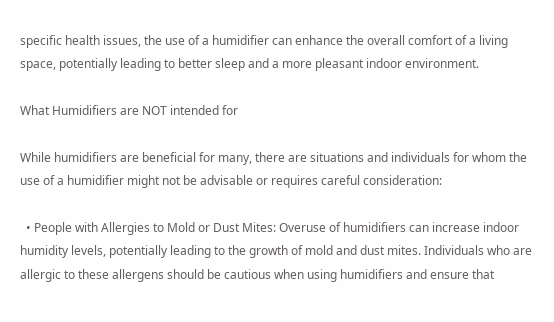specific health issues, the use of a humidifier can enhance the overall comfort of a living space, potentially leading to better sleep and a more pleasant indoor environment.

What Humidifiers are NOT intended for

While humidifiers are beneficial for many, there are situations and individuals for whom the use of a humidifier might not be advisable or requires careful consideration:

  • People with Allergies to Mold or Dust Mites: Overuse of humidifiers can increase indoor humidity levels, potentially leading to the growth of mold and dust mites. Individuals who are allergic to these allergens should be cautious when using humidifiers and ensure that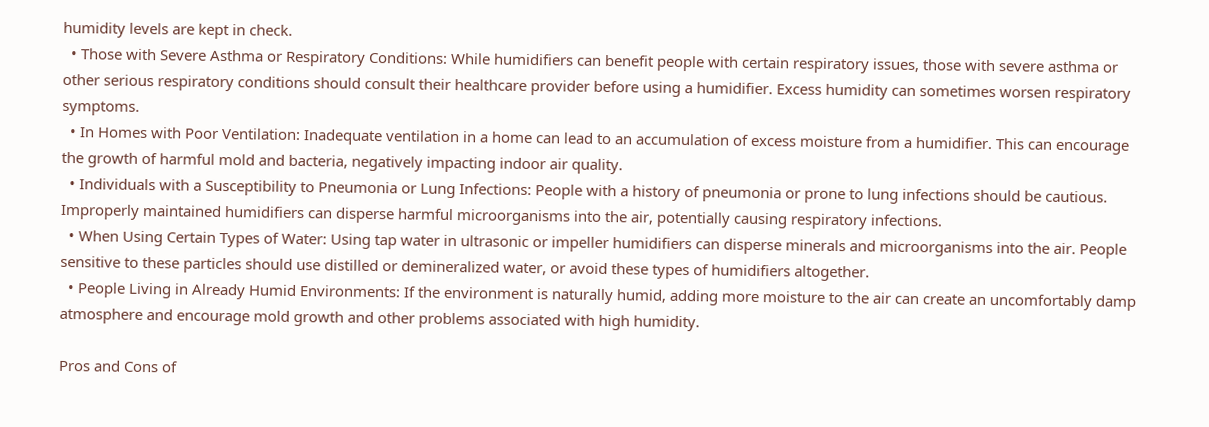humidity levels are kept in check.
  • Those with Severe Asthma or Respiratory Conditions: While humidifiers can benefit people with certain respiratory issues, those with severe asthma or other serious respiratory conditions should consult their healthcare provider before using a humidifier. Excess humidity can sometimes worsen respiratory symptoms.
  • In Homes with Poor Ventilation: Inadequate ventilation in a home can lead to an accumulation of excess moisture from a humidifier. This can encourage the growth of harmful mold and bacteria, negatively impacting indoor air quality.
  • Individuals with a Susceptibility to Pneumonia or Lung Infections: People with a history of pneumonia or prone to lung infections should be cautious. Improperly maintained humidifiers can disperse harmful microorganisms into the air, potentially causing respiratory infections.
  • When Using Certain Types of Water: Using tap water in ultrasonic or impeller humidifiers can disperse minerals and microorganisms into the air. People sensitive to these particles should use distilled or demineralized water, or avoid these types of humidifiers altogether.
  • People Living in Already Humid Environments: If the environment is naturally humid, adding more moisture to the air can create an uncomfortably damp atmosphere and encourage mold growth and other problems associated with high humidity.

Pros and Cons of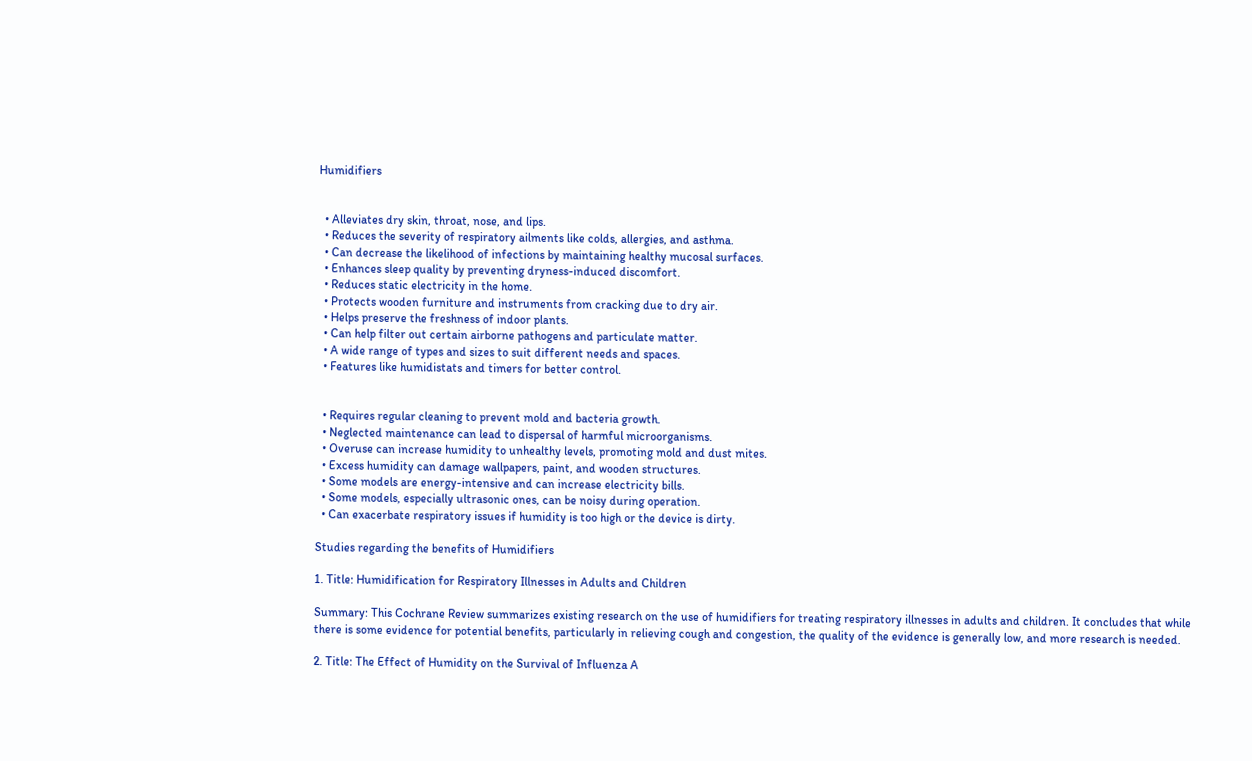Humidifiers


  • Alleviates dry skin, throat, nose, and lips.
  • Reduces the severity of respiratory ailments like colds, allergies, and asthma.
  • Can decrease the likelihood of infections by maintaining healthy mucosal surfaces.
  • Enhances sleep quality by preventing dryness-induced discomfort.
  • Reduces static electricity in the home.
  • Protects wooden furniture and instruments from cracking due to dry air.
  • Helps preserve the freshness of indoor plants.
  • Can help filter out certain airborne pathogens and particulate matter.
  • A wide range of types and sizes to suit different needs and spaces.
  • Features like humidistats and timers for better control.


  • Requires regular cleaning to prevent mold and bacteria growth.
  • Neglected maintenance can lead to dispersal of harmful microorganisms.
  • Overuse can increase humidity to unhealthy levels, promoting mold and dust mites.
  • Excess humidity can damage wallpapers, paint, and wooden structures.
  • Some models are energy-intensive and can increase electricity bills.
  • Some models, especially ultrasonic ones, can be noisy during operation.
  • Can exacerbate respiratory issues if humidity is too high or the device is dirty.

Studies regarding the benefits of Humidifiers

1. Title: Humidification for Respiratory Illnesses in Adults and Children

Summary: This Cochrane Review summarizes existing research on the use of humidifiers for treating respiratory illnesses in adults and children. It concludes that while there is some evidence for potential benefits, particularly in relieving cough and congestion, the quality of the evidence is generally low, and more research is needed.

2. Title: The Effect of Humidity on the Survival of Influenza A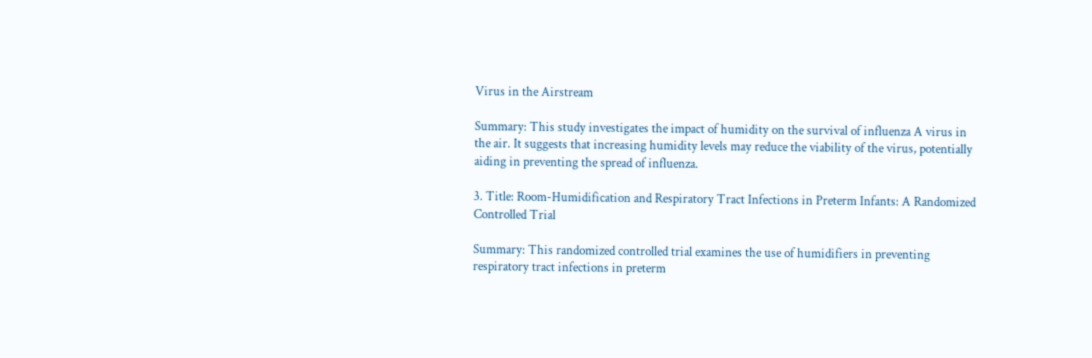Virus in the Airstream

Summary: This study investigates the impact of humidity on the survival of influenza A virus in the air. It suggests that increasing humidity levels may reduce the viability of the virus, potentially aiding in preventing the spread of influenza.

3. Title: Room-Humidification and Respiratory Tract Infections in Preterm Infants: A Randomized Controlled Trial

Summary: This randomized controlled trial examines the use of humidifiers in preventing respiratory tract infections in preterm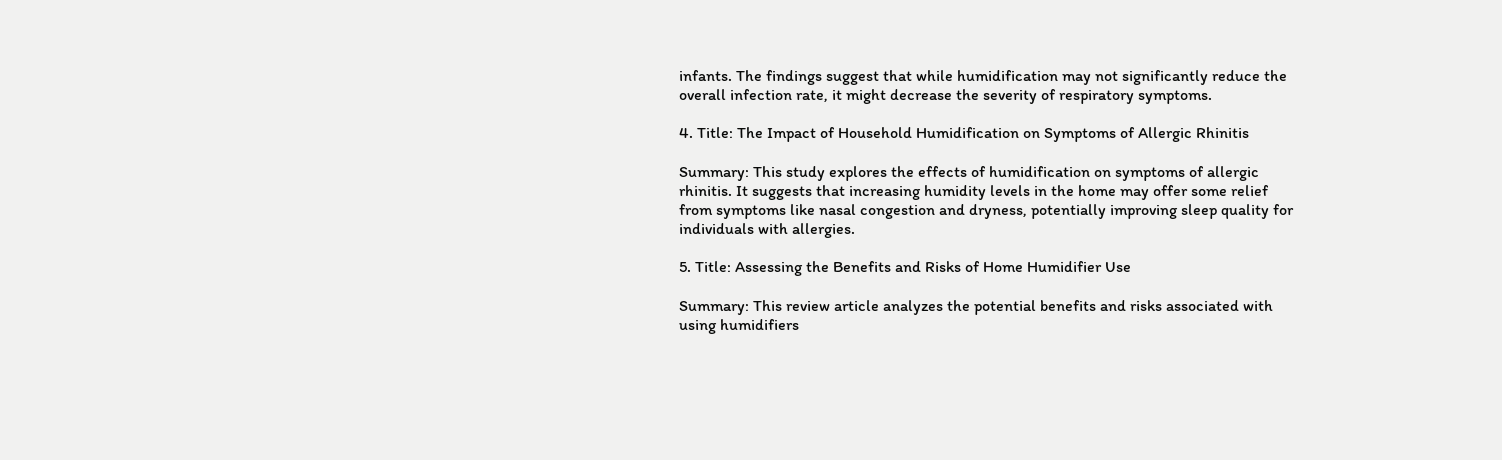infants. The findings suggest that while humidification may not significantly reduce the overall infection rate, it might decrease the severity of respiratory symptoms.

4. Title: The Impact of Household Humidification on Symptoms of Allergic Rhinitis

Summary: This study explores the effects of humidification on symptoms of allergic rhinitis. It suggests that increasing humidity levels in the home may offer some relief from symptoms like nasal congestion and dryness, potentially improving sleep quality for individuals with allergies.

5. Title: Assessing the Benefits and Risks of Home Humidifier Use

Summary: This review article analyzes the potential benefits and risks associated with using humidifiers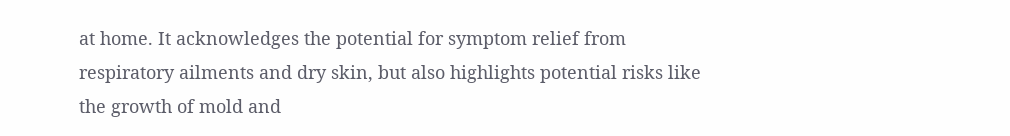at home. It acknowledges the potential for symptom relief from respiratory ailments and dry skin, but also highlights potential risks like the growth of mold and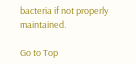bacteria if not properly maintained.

Go to Top